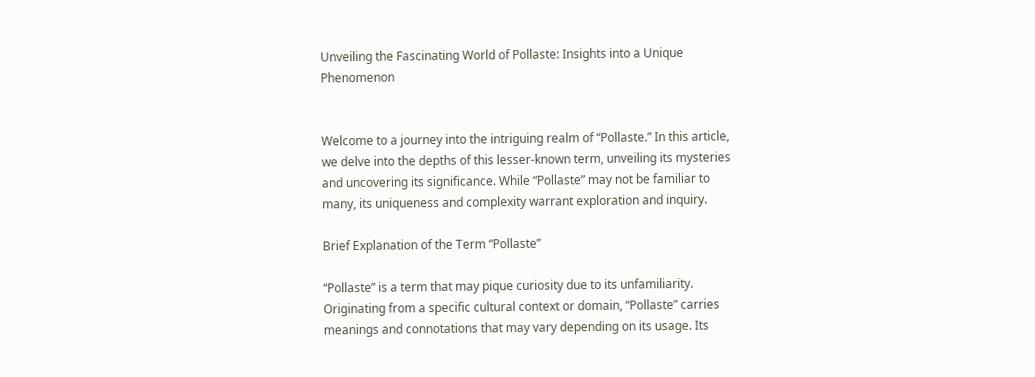Unveiling the Fascinating World of Pollaste: Insights into a Unique Phenomenon


Welcome to a journey into the intriguing realm of “Pollaste.” In this article, we delve into the depths of this lesser-known term, unveiling its mysteries and uncovering its significance. While “Pollaste” may not be familiar to many, its uniqueness and complexity warrant exploration and inquiry.

Brief Explanation of the Term “Pollaste”

“Pollaste” is a term that may pique curiosity due to its unfamiliarity. Originating from a specific cultural context or domain, “Pollaste” carries meanings and connotations that may vary depending on its usage. Its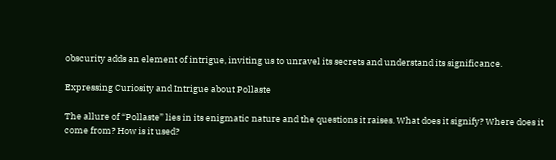obscurity adds an element of intrigue, inviting us to unravel its secrets and understand its significance.

Expressing Curiosity and Intrigue about Pollaste

The allure of “Pollaste” lies in its enigmatic nature and the questions it raises. What does it signify? Where does it come from? How is it used?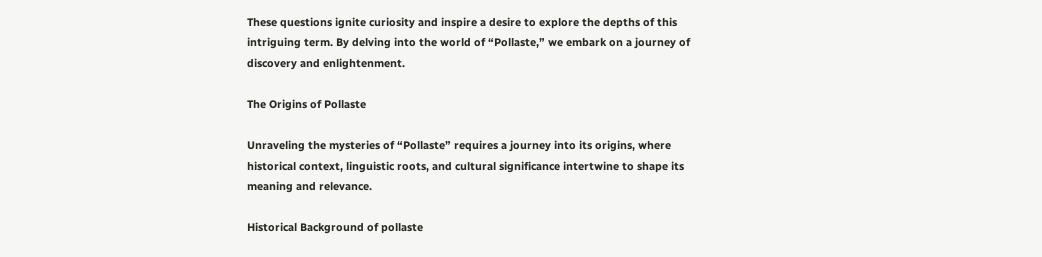These questions ignite curiosity and inspire a desire to explore the depths of this intriguing term. By delving into the world of “Pollaste,” we embark on a journey of discovery and enlightenment.

The Origins of Pollaste

Unraveling the mysteries of “Pollaste” requires a journey into its origins, where historical context, linguistic roots, and cultural significance intertwine to shape its meaning and relevance.

Historical Background of pollaste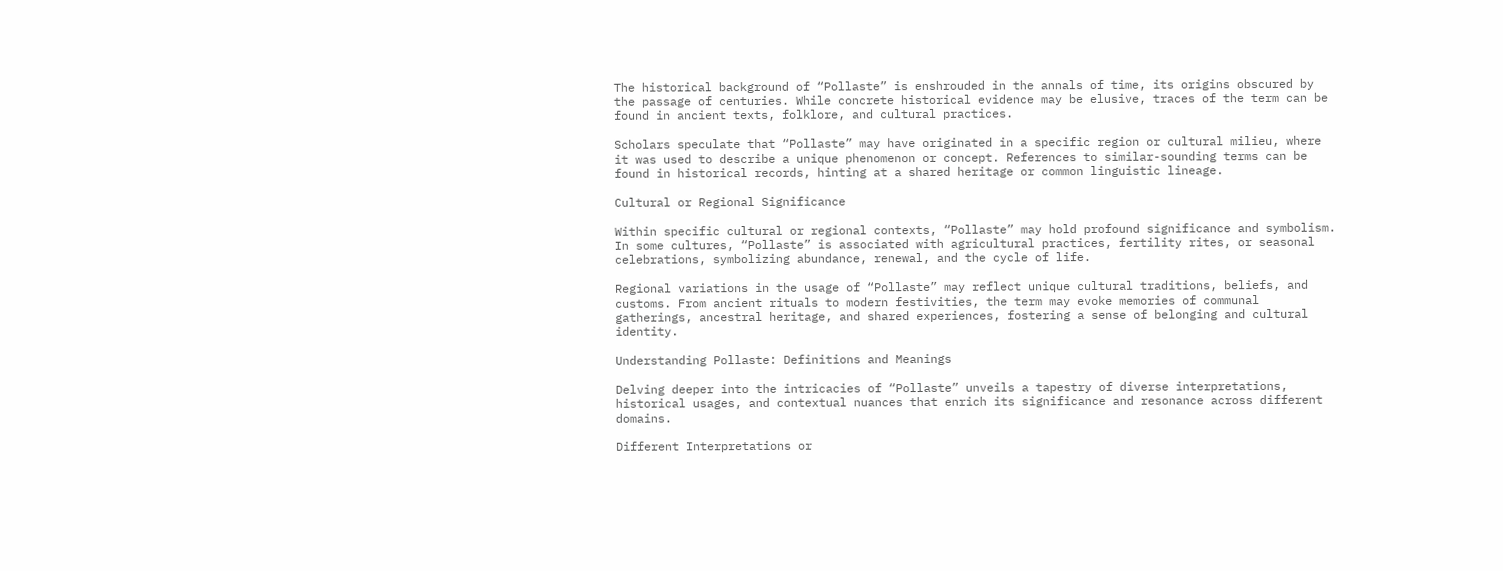The historical background of “Pollaste” is enshrouded in the annals of time, its origins obscured by the passage of centuries. While concrete historical evidence may be elusive, traces of the term can be found in ancient texts, folklore, and cultural practices.

Scholars speculate that “Pollaste” may have originated in a specific region or cultural milieu, where it was used to describe a unique phenomenon or concept. References to similar-sounding terms can be found in historical records, hinting at a shared heritage or common linguistic lineage.

Cultural or Regional Significance

Within specific cultural or regional contexts, “Pollaste” may hold profound significance and symbolism. In some cultures, “Pollaste” is associated with agricultural practices, fertility rites, or seasonal celebrations, symbolizing abundance, renewal, and the cycle of life.

Regional variations in the usage of “Pollaste” may reflect unique cultural traditions, beliefs, and customs. From ancient rituals to modern festivities, the term may evoke memories of communal gatherings, ancestral heritage, and shared experiences, fostering a sense of belonging and cultural identity.

Understanding Pollaste: Definitions and Meanings

Delving deeper into the intricacies of “Pollaste” unveils a tapestry of diverse interpretations, historical usages, and contextual nuances that enrich its significance and resonance across different domains.

Different Interpretations or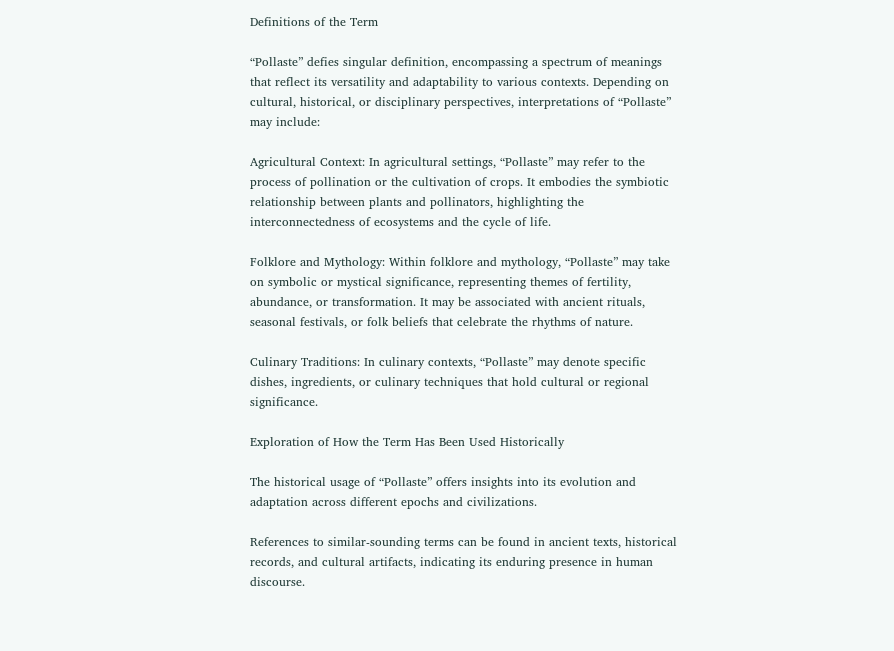Definitions of the Term

“Pollaste” defies singular definition, encompassing a spectrum of meanings that reflect its versatility and adaptability to various contexts. Depending on cultural, historical, or disciplinary perspectives, interpretations of “Pollaste” may include:

Agricultural Context: In agricultural settings, “Pollaste” may refer to the process of pollination or the cultivation of crops. It embodies the symbiotic relationship between plants and pollinators, highlighting the interconnectedness of ecosystems and the cycle of life.

Folklore and Mythology: Within folklore and mythology, “Pollaste” may take on symbolic or mystical significance, representing themes of fertility, abundance, or transformation. It may be associated with ancient rituals, seasonal festivals, or folk beliefs that celebrate the rhythms of nature.

Culinary Traditions: In culinary contexts, “Pollaste” may denote specific dishes, ingredients, or culinary techniques that hold cultural or regional significance.

Exploration of How the Term Has Been Used Historically

The historical usage of “Pollaste” offers insights into its evolution and adaptation across different epochs and civilizations.

References to similar-sounding terms can be found in ancient texts, historical records, and cultural artifacts, indicating its enduring presence in human discourse.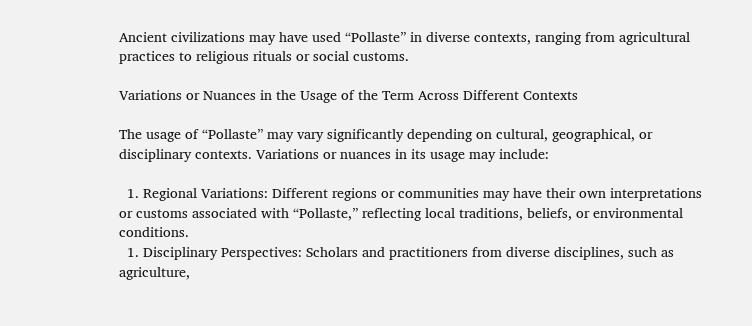Ancient civilizations may have used “Pollaste” in diverse contexts, ranging from agricultural practices to religious rituals or social customs.

Variations or Nuances in the Usage of the Term Across Different Contexts

The usage of “Pollaste” may vary significantly depending on cultural, geographical, or disciplinary contexts. Variations or nuances in its usage may include:

  1. Regional Variations: Different regions or communities may have their own interpretations or customs associated with “Pollaste,” reflecting local traditions, beliefs, or environmental conditions.
  1. Disciplinary Perspectives: Scholars and practitioners from diverse disciplines, such as agriculture,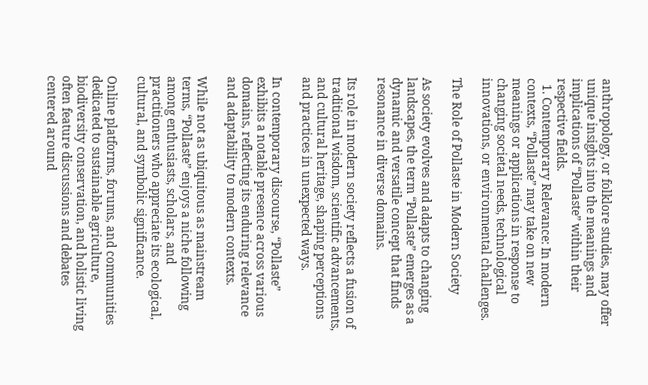anthropology, or folklore studies, may offer unique insights into the meanings and implications of “Pollaste” within their respective fields.
  1. Contemporary Relevance: In modern contexts, “Pollaste” may take on new meanings or applications in response to changing societal needs, technological innovations, or environmental challenges.

The Role of Pollaste in Modern Society

As society evolves and adapts to changing landscapes, the term “Pollaste” emerges as a dynamic and versatile concept that finds resonance in diverse domains.

Its role in modern society reflects a fusion of traditional wisdom, scientific advancements, and cultural heritage, shaping perceptions and practices in unexpected ways.

In contemporary discourse, “Pollaste” exhibits a notable presence across various domains, reflecting its enduring relevance and adaptability to modern contexts.

While not as ubiquitous as mainstream terms, “Pollaste” enjoys a niche following among enthusiasts, scholars, and practitioners who appreciate its ecological, cultural, and symbolic significance.

Online platforms, forums, and communities dedicated to sustainable agriculture, biodiversity conservation, and holistic living often feature discussions and debates centered around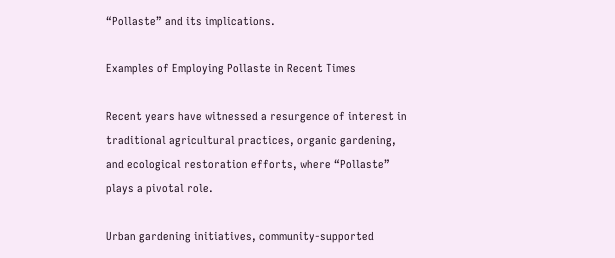“Pollaste” and its implications.

Examples of Employing Pollaste in Recent Times

Recent years have witnessed a resurgence of interest in traditional agricultural practices, organic gardening, and ecological restoration efforts, where “Pollaste” plays a pivotal role.

Urban gardening initiatives, community-supported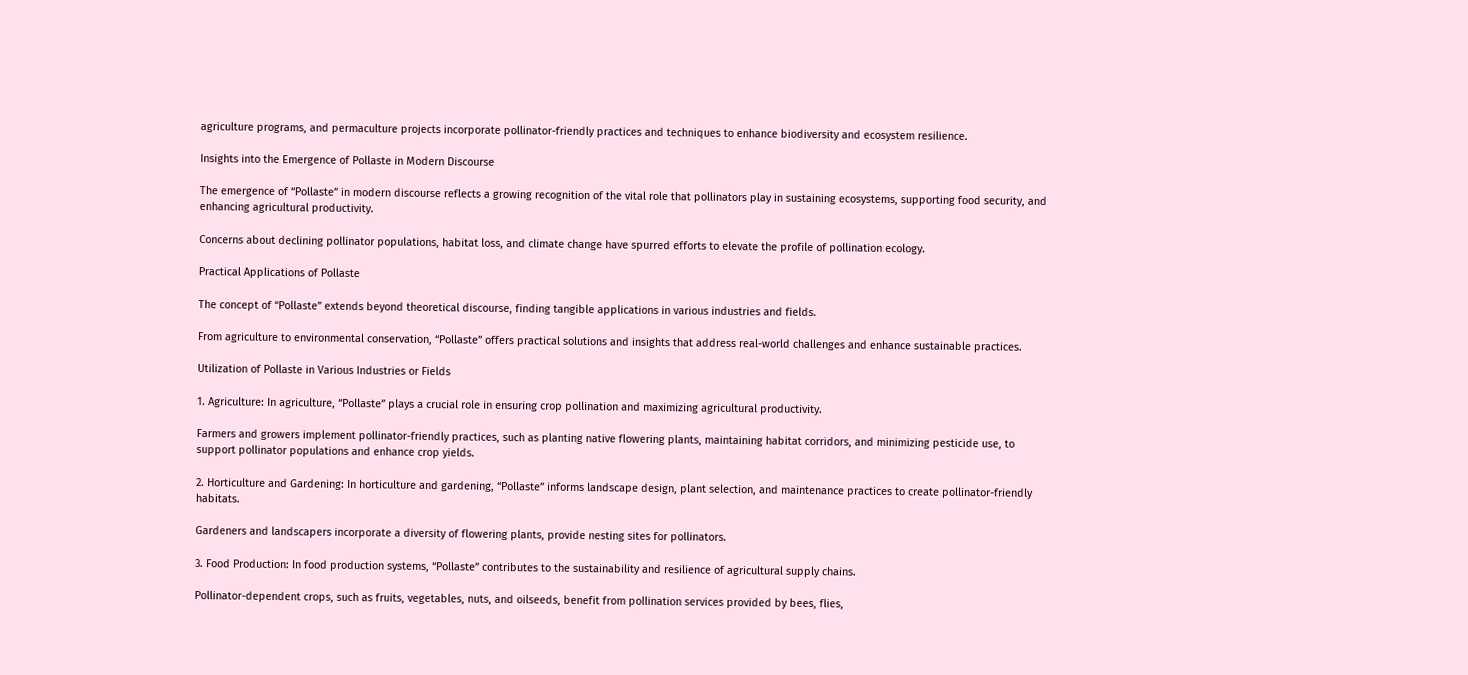agriculture programs, and permaculture projects incorporate pollinator-friendly practices and techniques to enhance biodiversity and ecosystem resilience.

Insights into the Emergence of Pollaste in Modern Discourse

The emergence of “Pollaste” in modern discourse reflects a growing recognition of the vital role that pollinators play in sustaining ecosystems, supporting food security, and enhancing agricultural productivity.

Concerns about declining pollinator populations, habitat loss, and climate change have spurred efforts to elevate the profile of pollination ecology.

Practical Applications of Pollaste

The concept of “Pollaste” extends beyond theoretical discourse, finding tangible applications in various industries and fields.

From agriculture to environmental conservation, “Pollaste” offers practical solutions and insights that address real-world challenges and enhance sustainable practices.

Utilization of Pollaste in Various Industries or Fields

1. Agriculture: In agriculture, “Pollaste” plays a crucial role in ensuring crop pollination and maximizing agricultural productivity.

Farmers and growers implement pollinator-friendly practices, such as planting native flowering plants, maintaining habitat corridors, and minimizing pesticide use, to support pollinator populations and enhance crop yields.

2. Horticulture and Gardening: In horticulture and gardening, “Pollaste” informs landscape design, plant selection, and maintenance practices to create pollinator-friendly habitats.

Gardeners and landscapers incorporate a diversity of flowering plants, provide nesting sites for pollinators.

3. Food Production: In food production systems, “Pollaste” contributes to the sustainability and resilience of agricultural supply chains.

Pollinator-dependent crops, such as fruits, vegetables, nuts, and oilseeds, benefit from pollination services provided by bees, flies,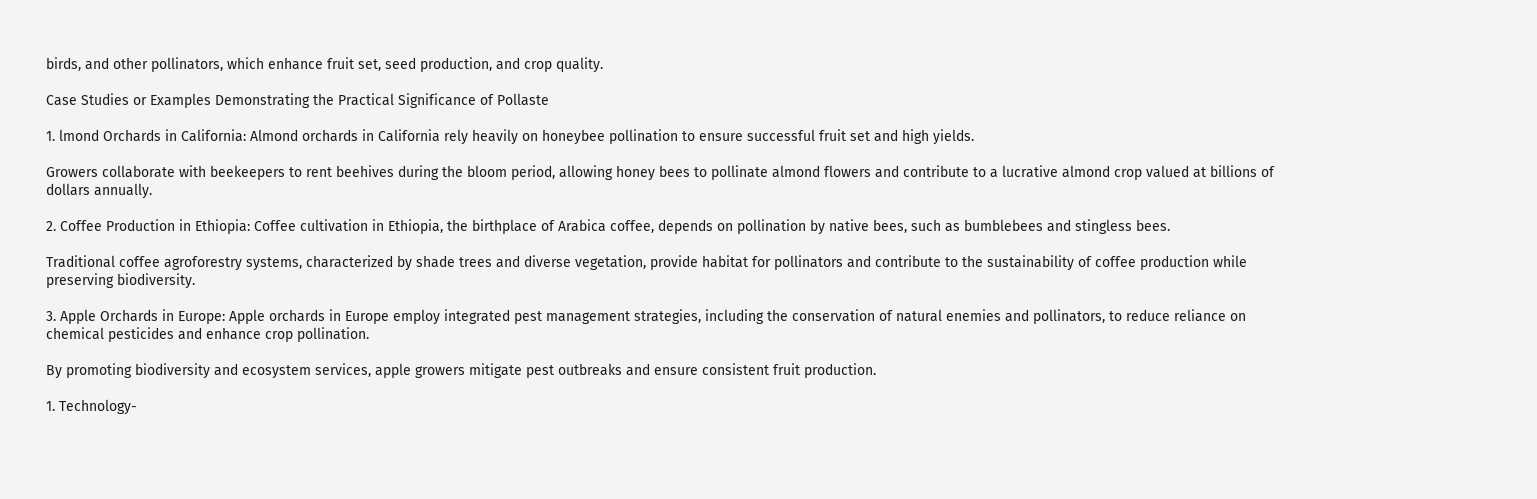birds, and other pollinators, which enhance fruit set, seed production, and crop quality.

Case Studies or Examples Demonstrating the Practical Significance of Pollaste

1. lmond Orchards in California: Almond orchards in California rely heavily on honeybee pollination to ensure successful fruit set and high yields.

Growers collaborate with beekeepers to rent beehives during the bloom period, allowing honey bees to pollinate almond flowers and contribute to a lucrative almond crop valued at billions of dollars annually.

2. Coffee Production in Ethiopia: Coffee cultivation in Ethiopia, the birthplace of Arabica coffee, depends on pollination by native bees, such as bumblebees and stingless bees.

Traditional coffee agroforestry systems, characterized by shade trees and diverse vegetation, provide habitat for pollinators and contribute to the sustainability of coffee production while preserving biodiversity.

3. Apple Orchards in Europe: Apple orchards in Europe employ integrated pest management strategies, including the conservation of natural enemies and pollinators, to reduce reliance on chemical pesticides and enhance crop pollination.

By promoting biodiversity and ecosystem services, apple growers mitigate pest outbreaks and ensure consistent fruit production.

1. Technology-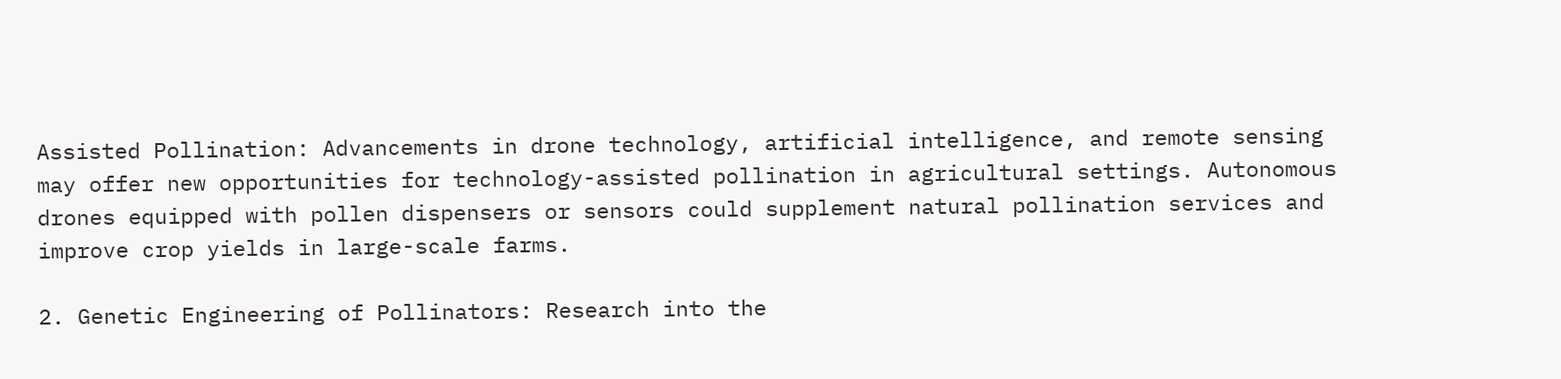Assisted Pollination: Advancements in drone technology, artificial intelligence, and remote sensing may offer new opportunities for technology-assisted pollination in agricultural settings. Autonomous drones equipped with pollen dispensers or sensors could supplement natural pollination services and improve crop yields in large-scale farms.

2. Genetic Engineering of Pollinators: Research into the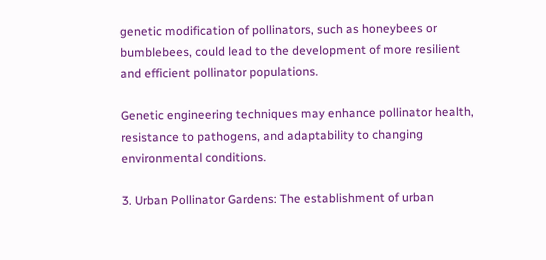genetic modification of pollinators, such as honeybees or bumblebees, could lead to the development of more resilient and efficient pollinator populations.

Genetic engineering techniques may enhance pollinator health, resistance to pathogens, and adaptability to changing environmental conditions.

3. Urban Pollinator Gardens: The establishment of urban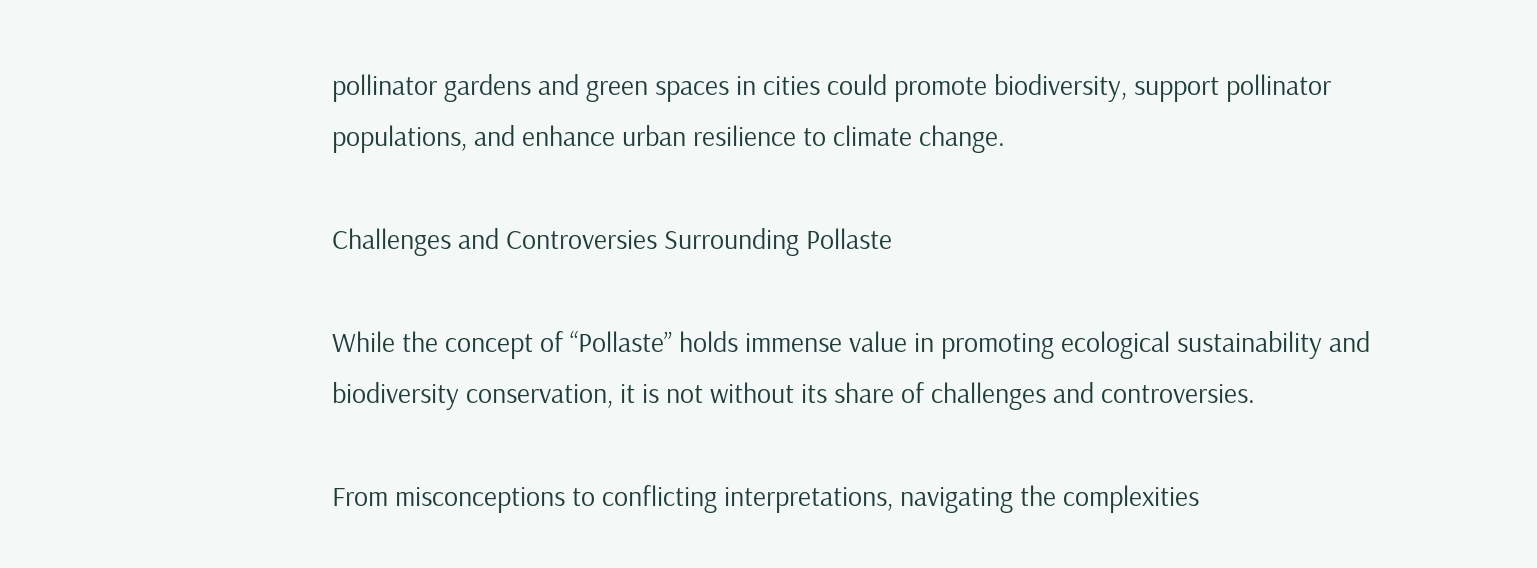pollinator gardens and green spaces in cities could promote biodiversity, support pollinator populations, and enhance urban resilience to climate change.

Challenges and Controversies Surrounding Pollaste

While the concept of “Pollaste” holds immense value in promoting ecological sustainability and biodiversity conservation, it is not without its share of challenges and controversies.

From misconceptions to conflicting interpretations, navigating the complexities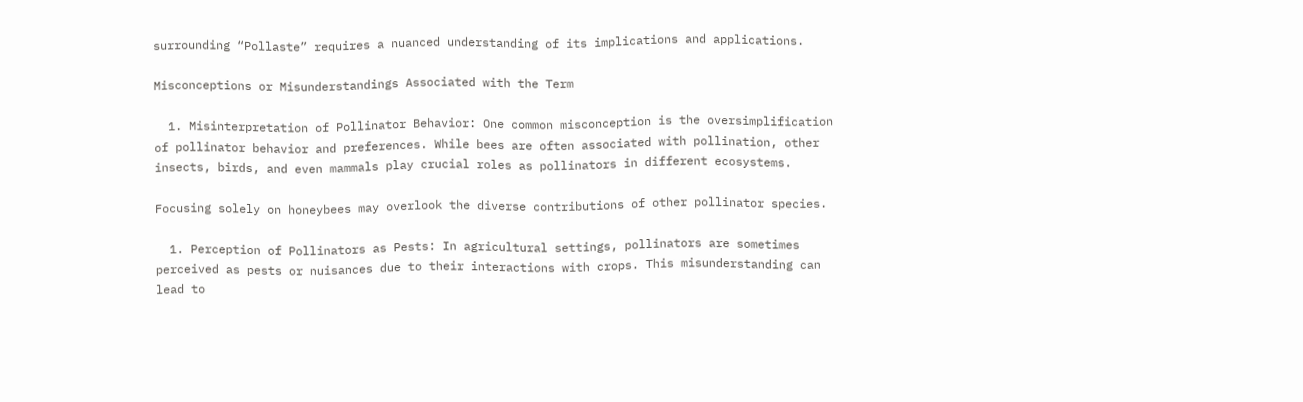surrounding “Pollaste” requires a nuanced understanding of its implications and applications.

Misconceptions or Misunderstandings Associated with the Term

  1. Misinterpretation of Pollinator Behavior: One common misconception is the oversimplification of pollinator behavior and preferences. While bees are often associated with pollination, other insects, birds, and even mammals play crucial roles as pollinators in different ecosystems.

Focusing solely on honeybees may overlook the diverse contributions of other pollinator species.

  1. Perception of Pollinators as Pests: In agricultural settings, pollinators are sometimes perceived as pests or nuisances due to their interactions with crops. This misunderstanding can lead to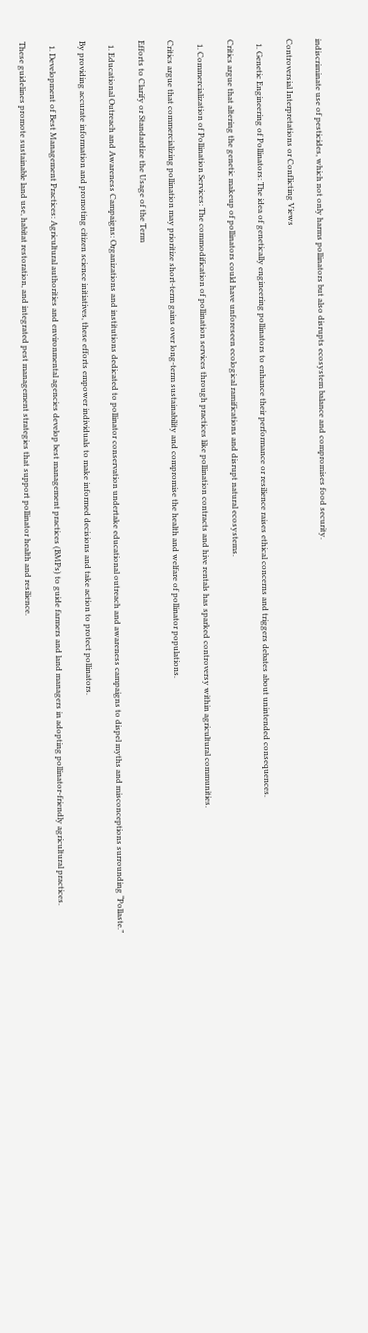indiscriminate use of pesticides, which not only harms pollinators but also disrupts ecosystem balance and compromises food security.

Controversial Interpretations or Conflicting Views

  1. Genetic Engineering of Pollinators: The idea of genetically engineering pollinators to enhance their performance or resilience raises ethical concerns and triggers debates about unintended consequences.

Critics argue that altering the genetic makeup of pollinators could have unforeseen ecological ramifications and disrupt natural ecosystems.

  1. Commercialization of Pollination Services: The commodification of pollination services through practices like pollination contracts and hive rentals has sparked controversy within agricultural communities.

Critics argue that commercializing pollination may prioritize short-term gains over long-term sustainability and compromise the health and welfare of pollinator populations.

Efforts to Clarify or Standardize the Usage of the Term

  1. Educational Outreach and Awareness Campaigns: Organizations and institutions dedicated to pollinator conservation undertake educational outreach and awareness campaigns to dispel myths and misconceptions surrounding “Pollaste.”

By providing accurate information and promoting citizen science initiatives, these efforts empower individuals to make informed decisions and take action to protect pollinators.

  1. Development of Best Management Practices: Agricultural authorities and environmental agencies develop best management practices (BMPs) to guide farmers and land managers in adopting pollinator-friendly agricultural practices.

These guidelines promote sustainable land use, habitat restoration, and integrated pest management strategies that support pollinator health and resilience.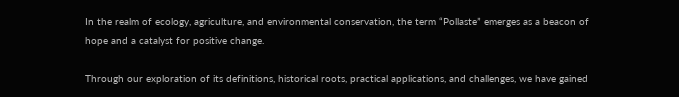In the realm of ecology, agriculture, and environmental conservation, the term “Pollaste” emerges as a beacon of hope and a catalyst for positive change.

Through our exploration of its definitions, historical roots, practical applications, and challenges, we have gained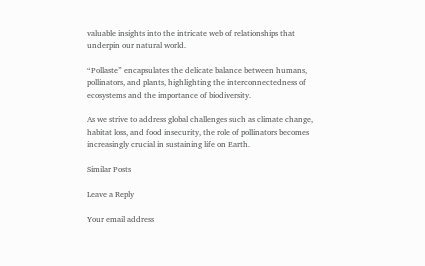valuable insights into the intricate web of relationships that underpin our natural world.

“Pollaste” encapsulates the delicate balance between humans, pollinators, and plants, highlighting the interconnectedness of ecosystems and the importance of biodiversity.

As we strive to address global challenges such as climate change, habitat loss, and food insecurity, the role of pollinators becomes increasingly crucial in sustaining life on Earth.

Similar Posts

Leave a Reply

Your email address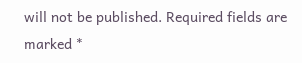will not be published. Required fields are marked *